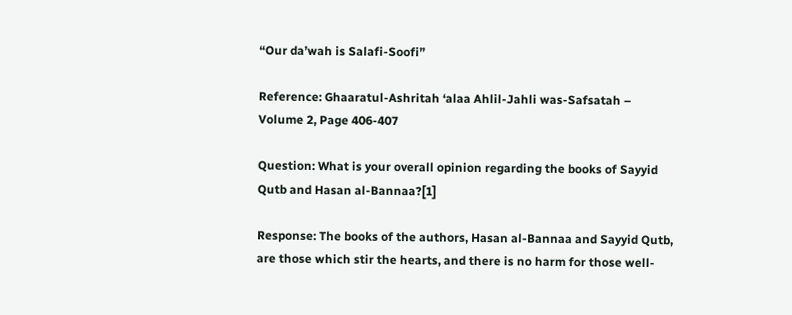“Our da’wah is Salafi-Soofi”

Reference: Ghaaratul-Ashritah ‘alaa Ahlil-Jahli was-Safsatah – Volume 2, Page 406-407

Question: What is your overall opinion regarding the books of Sayyid Qutb and Hasan al-Bannaa?[1]

Response: The books of the authors, Hasan al-Bannaa and Sayyid Qutb, are those which stir the hearts, and there is no harm for those well-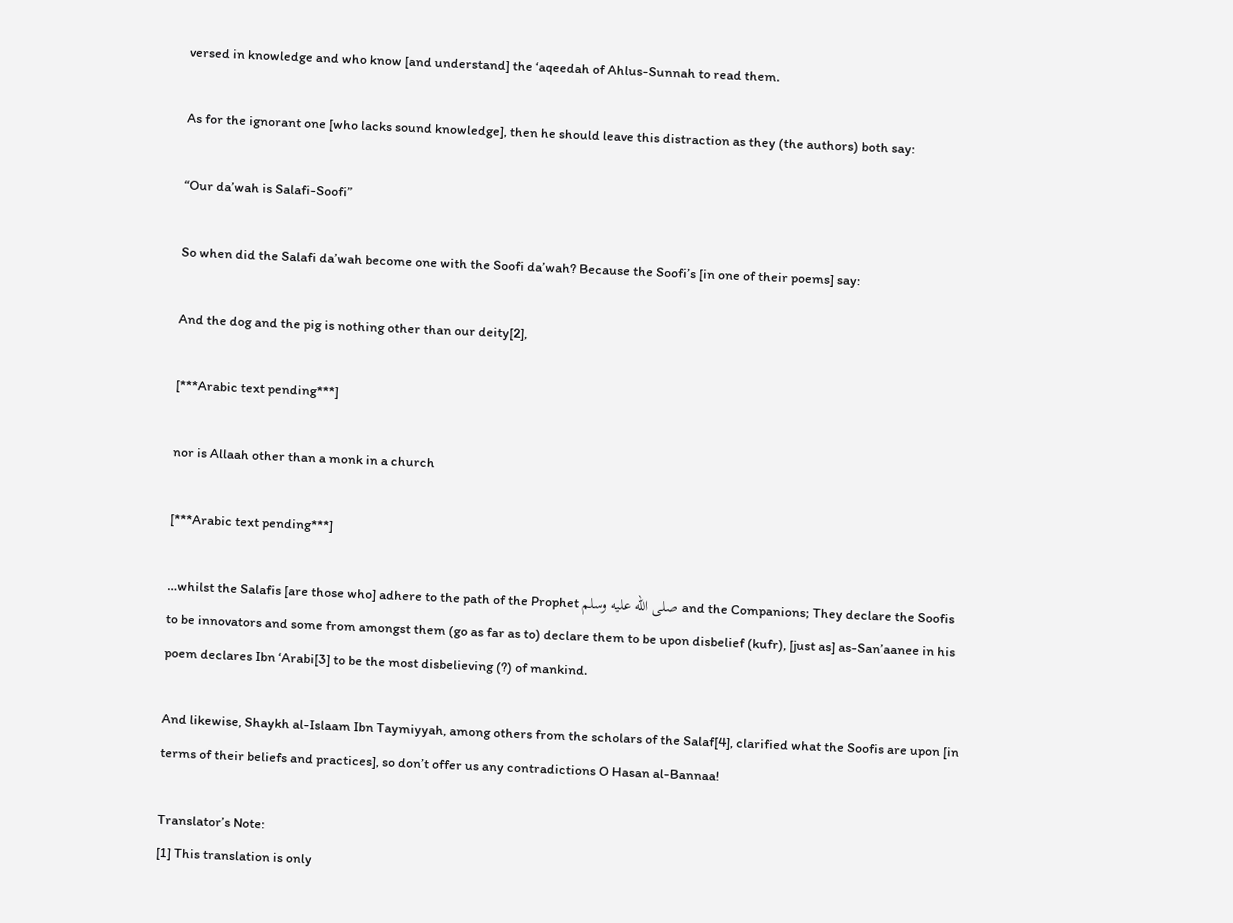versed in knowledge and who know [and understand] the ‘aqeedah of Ahlus-Sunnah to read them.

As for the ignorant one [who lacks sound knowledge], then he should leave this distraction as they (the authors) both say:

“Our da’wah is Salafi-Soofi”

So when did the Salafi da’wah become one with the Soofi da’wah? Because the Soofi’s [in one of their poems] say:

And the dog and the pig is nothing other than our deity[2],

[***Arabic text pending***]

nor is Allaah other than a monk in a church

[***Arabic text pending***]

…whilst the Salafis [are those who] adhere to the path of the Prophet صلى الله عليه وسلم and the Companions; They declare the Soofis to be innovators and some from amongst them (go as far as to) declare them to be upon disbelief (kufr), [just as] as-San’aanee in his poem declares Ibn ‘Arabi[3] to be the most disbelieving (?) of mankind.

And likewise, Shaykh al-Islaam Ibn Taymiyyah, among others from the scholars of the Salaf[4], clarified what the Soofis are upon [in terms of their beliefs and practices], so don’t offer us any contradictions O Hasan al-Bannaa!

Translator’s Note:
[1] This translation is only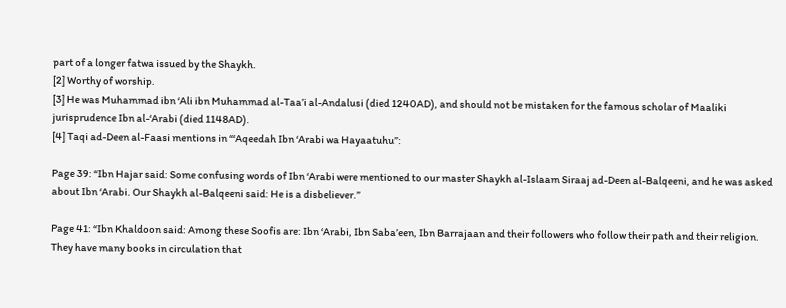part of a longer fatwa issued by the Shaykh.
[2] Worthy of worship.
[3] He was Muhammad ibn ‘Ali ibn Muhammad al-Taa’i al-Andalusi (died 1240AD), and should not be mistaken for the famous scholar of Maaliki jurisprudence Ibn al-‘Arabi (died 1148AD).
[4] Taqi ad-Deen al-Faasi mentions in “‘Aqeedah Ibn ‘Arabi wa Hayaatuhu”:

Page 39: “Ibn Hajar said: Some confusing words of Ibn ‘Arabi were mentioned to our master Shaykh al-Islaam Siraaj ad-Deen al-Balqeeni, and he was asked about Ibn ‘Arabi. Our Shaykh al-Balqeeni said: He is a disbeliever.”

Page 41: “Ibn Khaldoon said: Among these Soofis are: Ibn ‘Arabi, Ibn Saba’een, Ibn Barrajaan and their followers who follow their path and their religion. They have many books in circulation that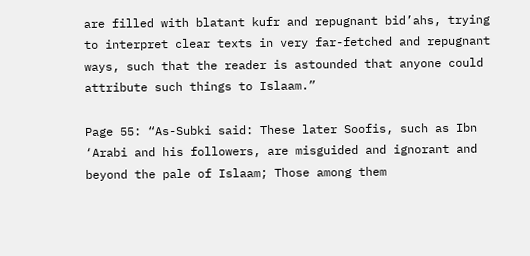are filled with blatant kufr and repugnant bid’ahs, trying to interpret clear texts in very far-fetched and repugnant ways, such that the reader is astounded that anyone could attribute such things to Islaam.”

Page 55: “As-Subki said: These later Soofis, such as Ibn ‘Arabi and his followers, are misguided and ignorant and beyond the pale of Islaam; Those among them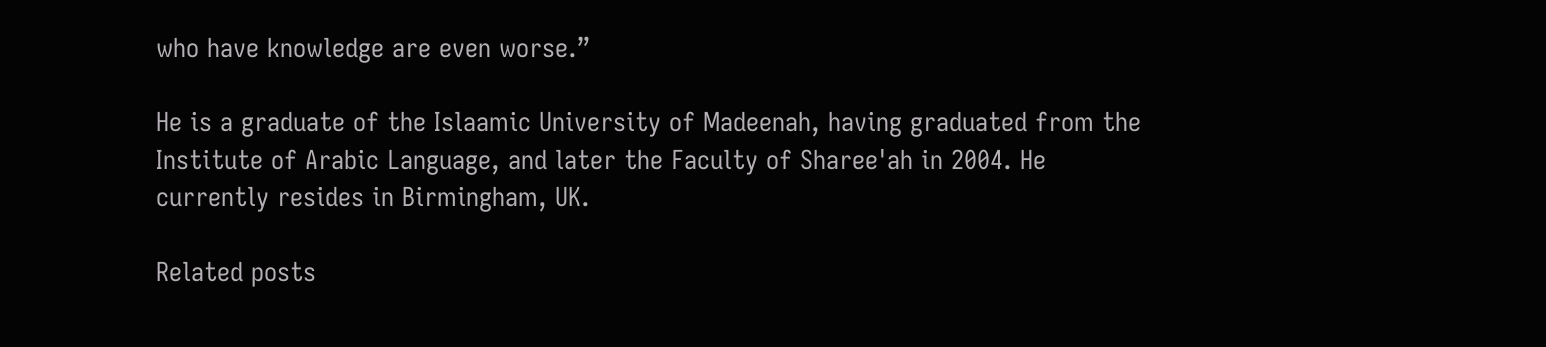who have knowledge are even worse.”

He is a graduate of the Islaamic University of Madeenah, having graduated from the Institute of Arabic Language, and later the Faculty of Sharee'ah in 2004. He currently resides in Birmingham, UK.

Related posts